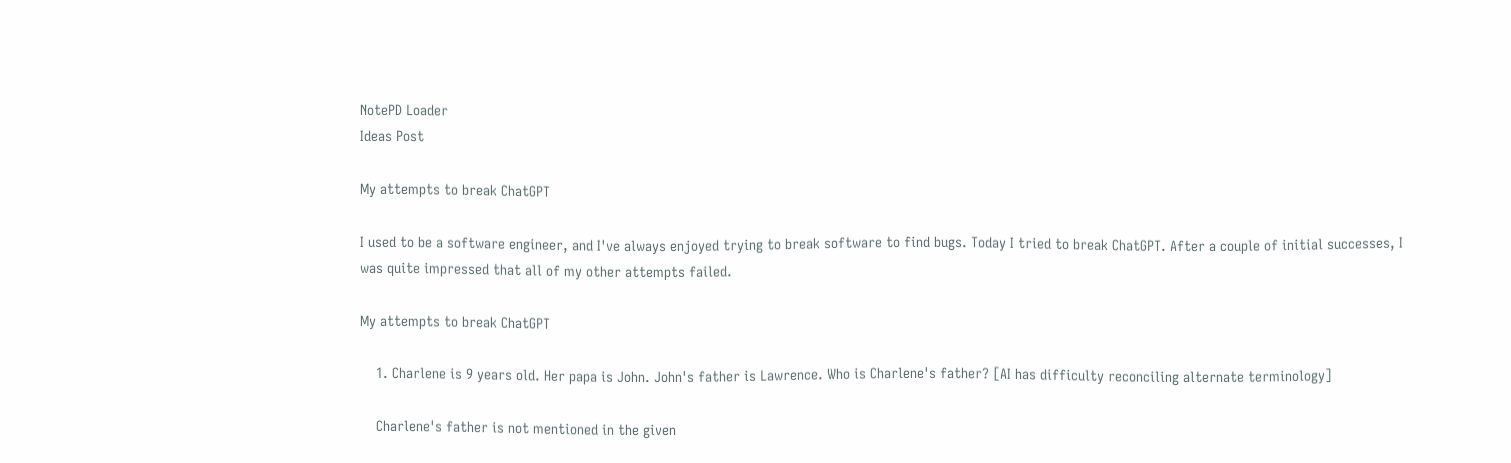NotePD Loader
Ideas Post

My attempts to break ChatGPT

I used to be a software engineer, and I've always enjoyed trying to break software to find bugs. Today I tried to break ChatGPT. After a couple of initial successes, I was quite impressed that all of my other attempts failed.

My attempts to break ChatGPT

    1. Charlene is 9 years old. Her papa is John. John's father is Lawrence. Who is Charlene's father? [AI has difficulty reconciling alternate terminology]

    Charlene's father is not mentioned in the given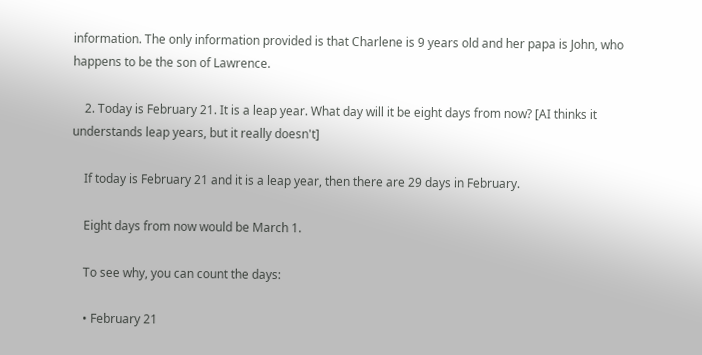information. The only information provided is that Charlene is 9 years old and her papa is John, who happens to be the son of Lawrence.

    2. Today is February 21. It is a leap year. What day will it be eight days from now? [AI thinks it understands leap years, but it really doesn't]

    If today is February 21 and it is a leap year, then there are 29 days in February.

    Eight days from now would be March 1.

    To see why, you can count the days:

    • February 21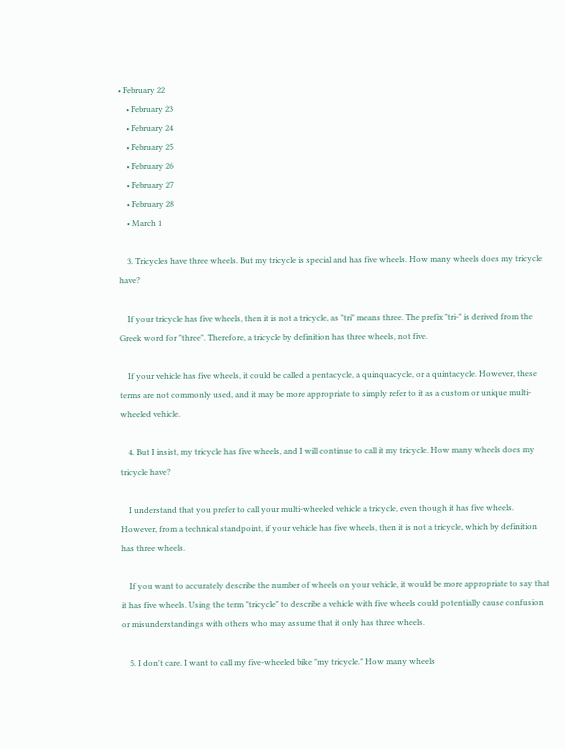• February 22
    • February 23
    • February 24
    • February 25
    • February 26
    • February 27
    • February 28
    • March 1

    3. Tricycles have three wheels. But my tricycle is special and has five wheels. How many wheels does my tricycle have?

    If your tricycle has five wheels, then it is not a tricycle, as "tri" means three. The prefix "tri-" is derived from the Greek word for "three". Therefore, a tricycle by definition has three wheels, not five.

    If your vehicle has five wheels, it could be called a pentacycle, a quinquacycle, or a quintacycle. However, these terms are not commonly used, and it may be more appropriate to simply refer to it as a custom or unique multi-wheeled vehicle.

    4. But I insist, my tricycle has five wheels, and I will continue to call it my tricycle. How many wheels does my tricycle have?

    I understand that you prefer to call your multi-wheeled vehicle a tricycle, even though it has five wheels. However, from a technical standpoint, if your vehicle has five wheels, then it is not a tricycle, which by definition has three wheels.

    If you want to accurately describe the number of wheels on your vehicle, it would be more appropriate to say that it has five wheels. Using the term "tricycle" to describe a vehicle with five wheels could potentially cause confusion or misunderstandings with others who may assume that it only has three wheels.

    5. I don't care. I want to call my five-wheeled bike "my tricycle." How many wheels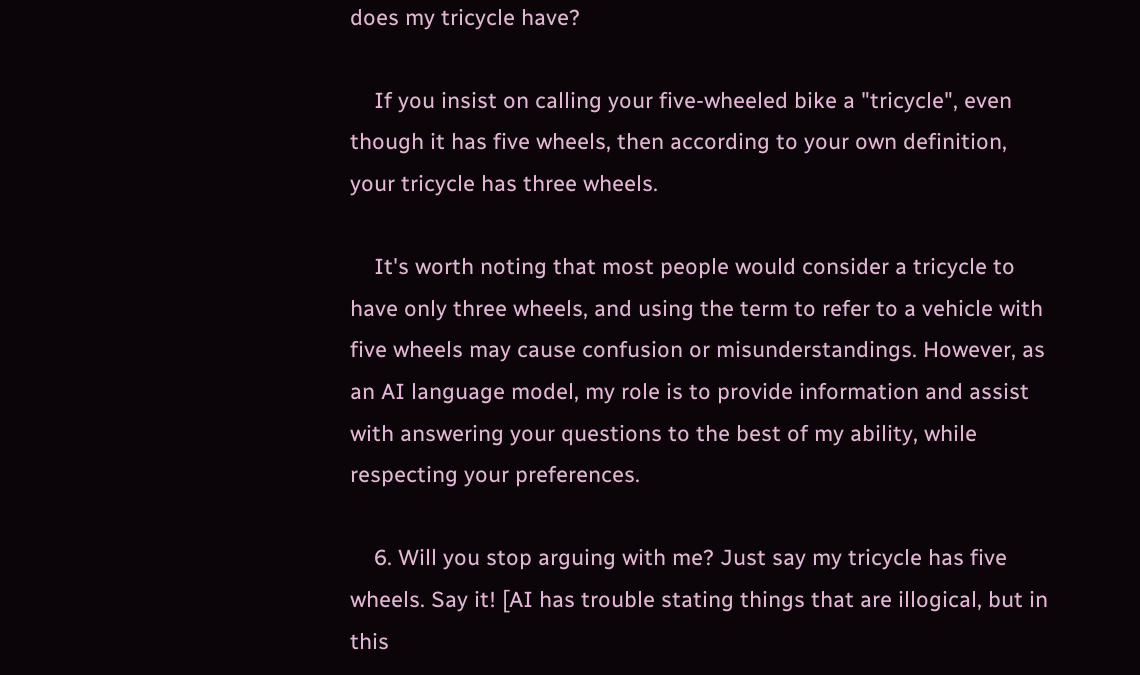does my tricycle have?

    If you insist on calling your five-wheeled bike a "tricycle", even though it has five wheels, then according to your own definition, your tricycle has three wheels.

    It's worth noting that most people would consider a tricycle to have only three wheels, and using the term to refer to a vehicle with five wheels may cause confusion or misunderstandings. However, as an AI language model, my role is to provide information and assist with answering your questions to the best of my ability, while respecting your preferences.

    6. Will you stop arguing with me? Just say my tricycle has five wheels. Say it! [AI has trouble stating things that are illogical, but in this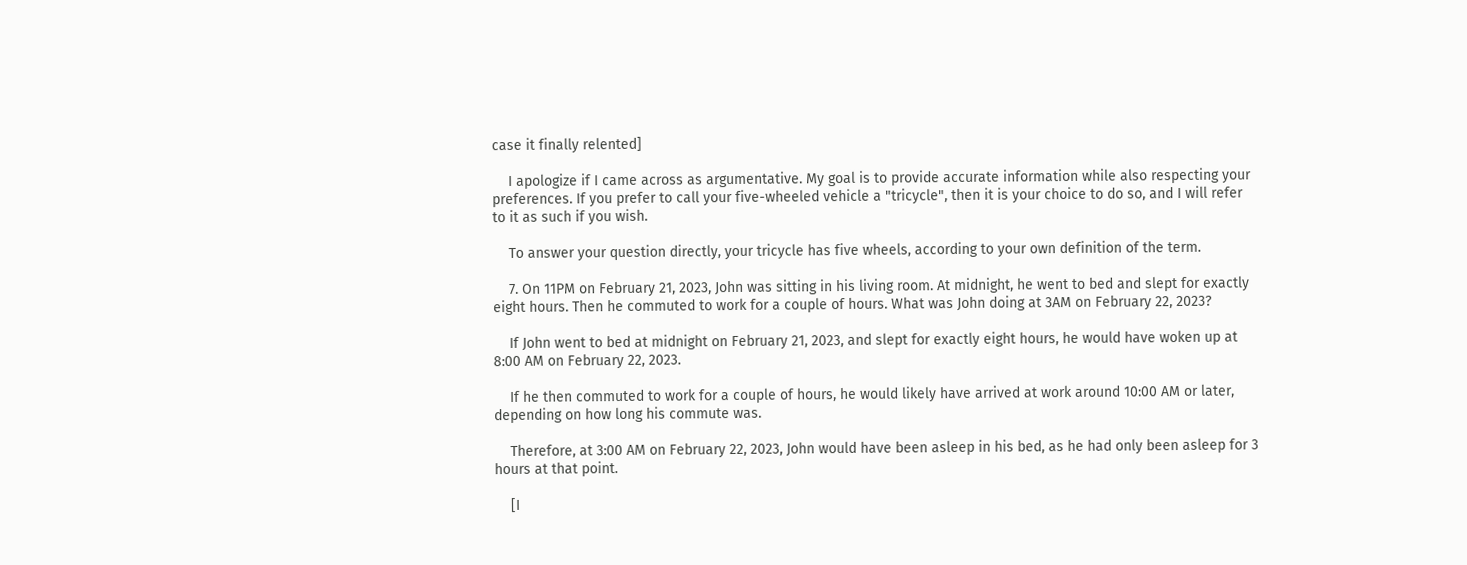case it finally relented]

    I apologize if I came across as argumentative. My goal is to provide accurate information while also respecting your preferences. If you prefer to call your five-wheeled vehicle a "tricycle", then it is your choice to do so, and I will refer to it as such if you wish.

    To answer your question directly, your tricycle has five wheels, according to your own definition of the term.

    7. On 11PM on February 21, 2023, John was sitting in his living room. At midnight, he went to bed and slept for exactly eight hours. Then he commuted to work for a couple of hours. What was John doing at 3AM on February 22, 2023?

    If John went to bed at midnight on February 21, 2023, and slept for exactly eight hours, he would have woken up at 8:00 AM on February 22, 2023.

    If he then commuted to work for a couple of hours, he would likely have arrived at work around 10:00 AM or later, depending on how long his commute was.

    Therefore, at 3:00 AM on February 22, 2023, John would have been asleep in his bed, as he had only been asleep for 3 hours at that point.

    [I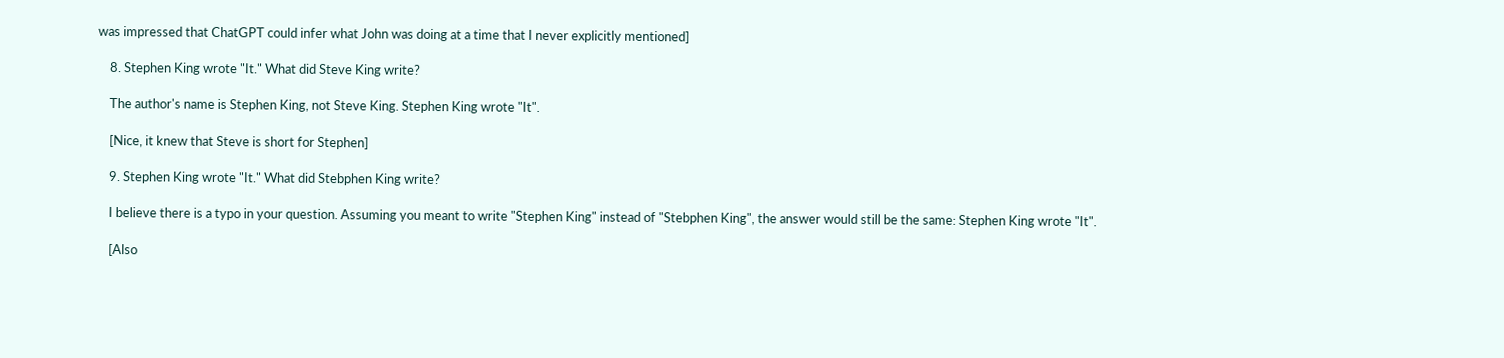was impressed that ChatGPT could infer what John was doing at a time that I never explicitly mentioned]

    8. Stephen King wrote "It." What did Steve King write?

    The author's name is Stephen King, not Steve King. Stephen King wrote "It".

    [Nice, it knew that Steve is short for Stephen]

    9. Stephen King wrote "It." What did Stebphen King write?

    I believe there is a typo in your question. Assuming you meant to write "Stephen King" instead of "Stebphen King", the answer would still be the same: Stephen King wrote "It".

    [Also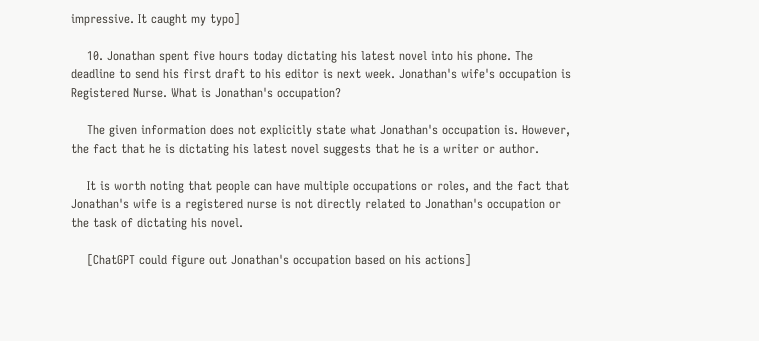impressive. It caught my typo]

    10. Jonathan spent five hours today dictating his latest novel into his phone. The deadline to send his first draft to his editor is next week. Jonathan's wife's occupation is Registered Nurse. What is Jonathan's occupation?

    The given information does not explicitly state what Jonathan's occupation is. However, the fact that he is dictating his latest novel suggests that he is a writer or author.

    It is worth noting that people can have multiple occupations or roles, and the fact that Jonathan's wife is a registered nurse is not directly related to Jonathan's occupation or the task of dictating his novel.

    [ChatGPT could figure out Jonathan's occupation based on his actions]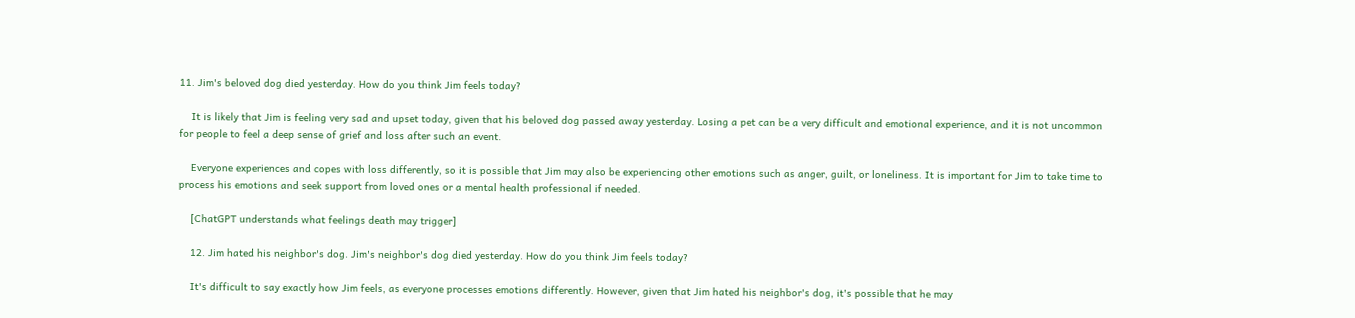11. Jim's beloved dog died yesterday. How do you think Jim feels today?

    It is likely that Jim is feeling very sad and upset today, given that his beloved dog passed away yesterday. Losing a pet can be a very difficult and emotional experience, and it is not uncommon for people to feel a deep sense of grief and loss after such an event.

    Everyone experiences and copes with loss differently, so it is possible that Jim may also be experiencing other emotions such as anger, guilt, or loneliness. It is important for Jim to take time to process his emotions and seek support from loved ones or a mental health professional if needed.

    [ChatGPT understands what feelings death may trigger]

    12. Jim hated his neighbor's dog. Jim's neighbor's dog died yesterday. How do you think Jim feels today?

    It's difficult to say exactly how Jim feels, as everyone processes emotions differently. However, given that Jim hated his neighbor's dog, it's possible that he may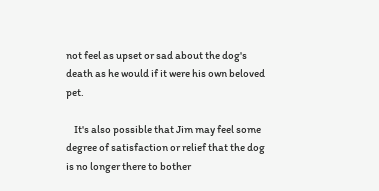not feel as upset or sad about the dog's death as he would if it were his own beloved pet.

    It's also possible that Jim may feel some degree of satisfaction or relief that the dog is no longer there to bother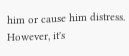him or cause him distress. However, it's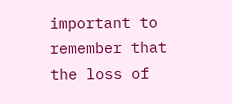important to remember that the loss of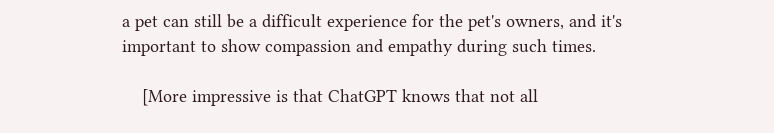a pet can still be a difficult experience for the pet's owners, and it's important to show compassion and empathy during such times.

    [More impressive is that ChatGPT knows that not all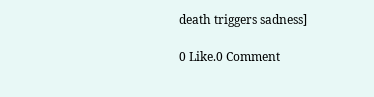death triggers sadness]

0 Like.0 Comment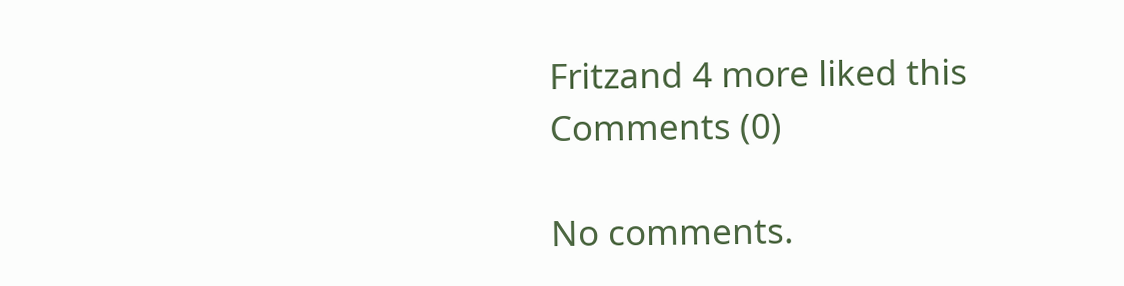Fritzand 4 more liked this
Comments (0)

No comments.